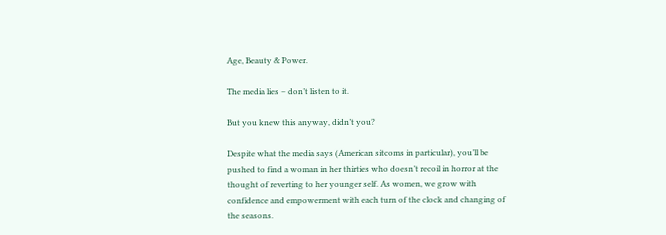Age, Beauty & Power.

The media lies – don’t listen to it.

But you knew this anyway, didn’t you?

Despite what the media says (American sitcoms in particular), you’ll be pushed to find a woman in her thirties who doesn’t recoil in horror at the thought of reverting to her younger self. As women, we grow with confidence and empowerment with each turn of the clock and changing of the seasons.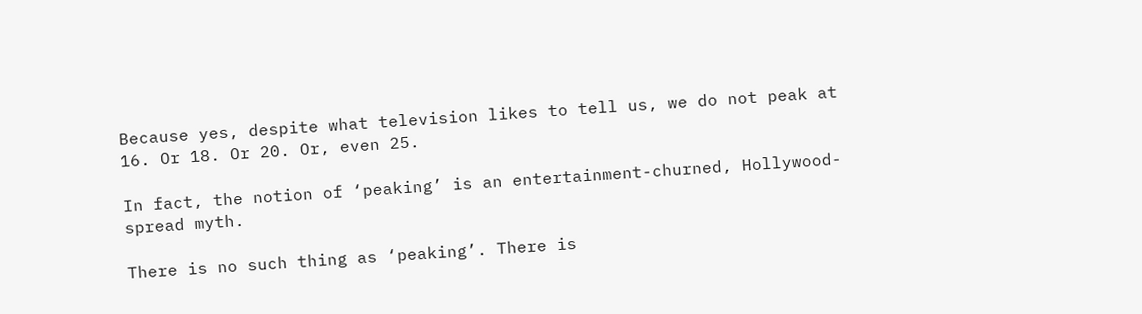Because yes, despite what television likes to tell us, we do not peak at 16. Or 18. Or 20. Or, even 25.

In fact, the notion of ‘peaking’ is an entertainment-churned, Hollywood-spread myth.

There is no such thing as ‘peaking’. There is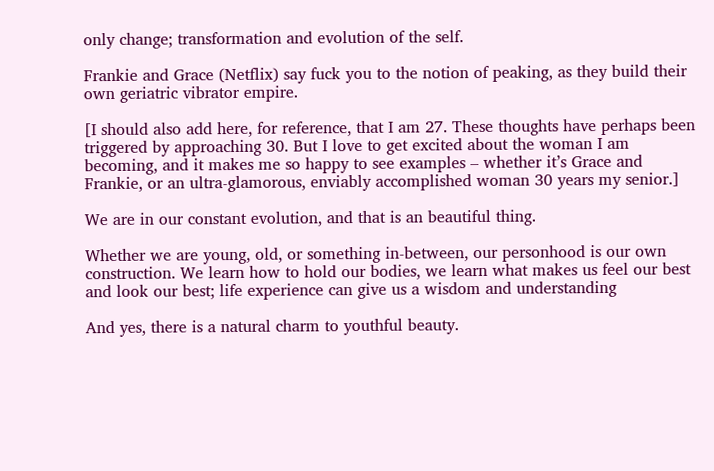only change; transformation and evolution of the self.

Frankie and Grace (Netflix) say fuck you to the notion of peaking, as they build their own geriatric vibrator empire.

[I should also add here, for reference, that I am 27. These thoughts have perhaps been triggered by approaching 30. But I love to get excited about the woman I am becoming, and it makes me so happy to see examples – whether it’s Grace and Frankie, or an ultra-glamorous, enviably accomplished woman 30 years my senior.]

We are in our constant evolution, and that is an beautiful thing.

Whether we are young, old, or something in-between, our personhood is our own construction. We learn how to hold our bodies, we learn what makes us feel our best and look our best; life experience can give us a wisdom and understanding

And yes, there is a natural charm to youthful beauty.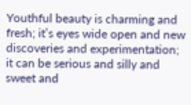Youthful beauty is charming and fresh; it’s eyes wide open and new discoveries and experimentation; it can be serious and silly and sweet and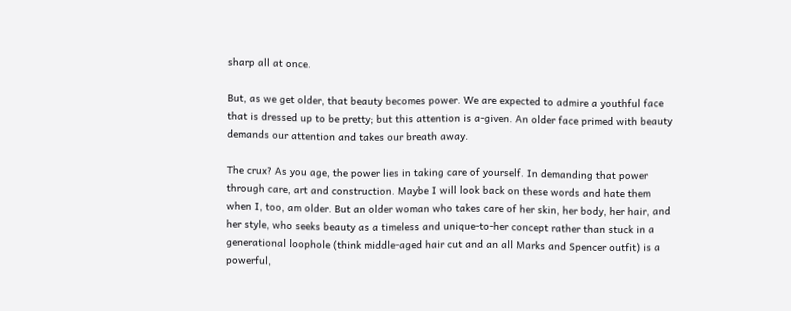sharp all at once.

But, as we get older, that beauty becomes power. We are expected to admire a youthful face that is dressed up to be pretty; but this attention is a-given. An older face primed with beauty demands our attention and takes our breath away.

The crux? As you age, the power lies in taking care of yourself. In demanding that power through care, art and construction. Maybe I will look back on these words and hate them when I, too, am older. But an older woman who takes care of her skin, her body, her hair, and her style, who seeks beauty as a timeless and unique-to-her concept rather than stuck in a generational loophole (think middle-aged hair cut and an all Marks and Spencer outfit) is a powerful,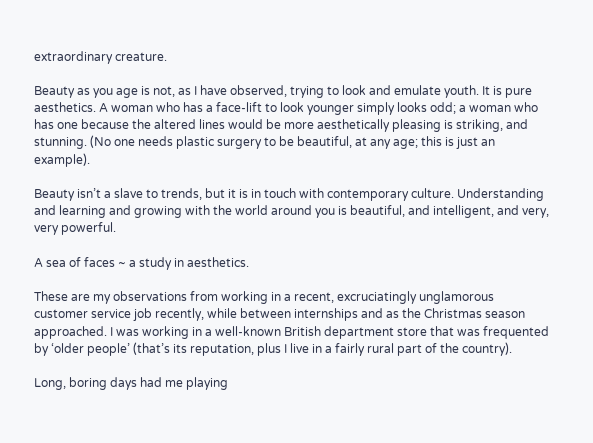extraordinary creature.

Beauty as you age is not, as I have observed, trying to look and emulate youth. It is pure aesthetics. A woman who has a face-lift to look younger simply looks odd; a woman who has one because the altered lines would be more aesthetically pleasing is striking, and stunning. (No one needs plastic surgery to be beautiful, at any age; this is just an example).

Beauty isn’t a slave to trends, but it is in touch with contemporary culture. Understanding and learning and growing with the world around you is beautiful, and intelligent, and very, very powerful.

A sea of faces ~ a study in aesthetics.

These are my observations from working in a recent, excruciatingly unglamorous customer service job recently, while between internships and as the Christmas season approached. I was working in a well-known British department store that was frequented by ‘older people’ (that’s its reputation, plus I live in a fairly rural part of the country).

Long, boring days had me playing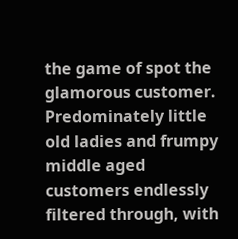the game of spot the glamorous customer. Predominately little old ladies and frumpy middle aged customers endlessly filtered through, with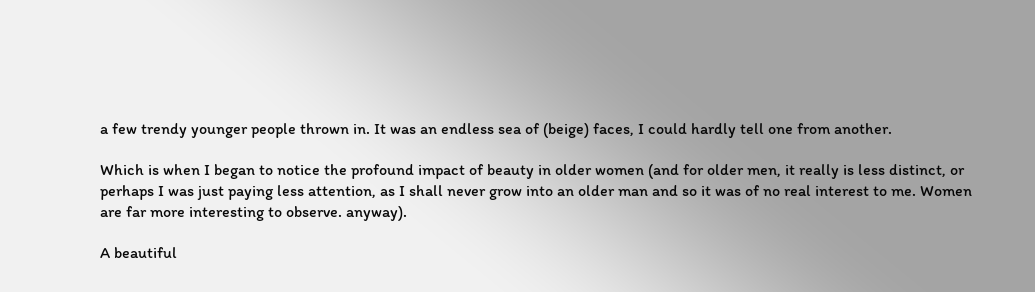a few trendy younger people thrown in. It was an endless sea of (beige) faces, I could hardly tell one from another.

Which is when I began to notice the profound impact of beauty in older women (and for older men, it really is less distinct, or perhaps I was just paying less attention, as I shall never grow into an older man and so it was of no real interest to me. Women are far more interesting to observe. anyway).

A beautiful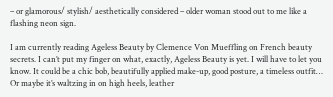– or glamorous/ stylish/ aesthetically considered – older woman stood out to me like a flashing neon sign.

I am currently reading Ageless Beauty by Clemence Von Mueffling on French beauty secrets. I can’t put my finger on what, exactly, Ageless Beauty is yet. I will have to let you know. It could be a chic bob, beautifully applied make-up, good posture, a timeless outfit… Or maybe it’s waltzing in on high heels, leather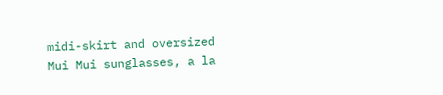midi-skirt and oversized Mui Mui sunglasses, a la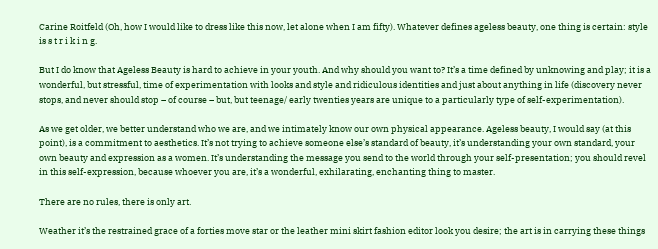Carine Roitfeld (Oh, how I would like to dress like this now, let alone when I am fifty). Whatever defines ageless beauty, one thing is certain: style is s t r i k i n g.

But I do know that Ageless Beauty is hard to achieve in your youth. And why should you want to? It’s a time defined by unknowing and play; it is a wonderful, but stressful, time of experimentation with looks and style and ridiculous identities and just about anything in life (discovery never stops, and never should stop – of course – but, but teenage/ early twenties years are unique to a particularly type of self-experimentation).

As we get older, we better understand who we are, and we intimately know our own physical appearance. Ageless beauty, I would say (at this point), is a commitment to aesthetics. It’s not trying to achieve someone else’s standard of beauty, it’s understanding your own standard, your own beauty and expression as a women. It’s understanding the message you send to the world through your self-presentation; you should revel in this self-expression, because whoever you are, it’s a wonderful, exhilarating, enchanting thing to master.

There are no rules, there is only art.

Weather it’s the restrained grace of a forties move star or the leather mini skirt fashion editor look you desire; the art is in carrying these things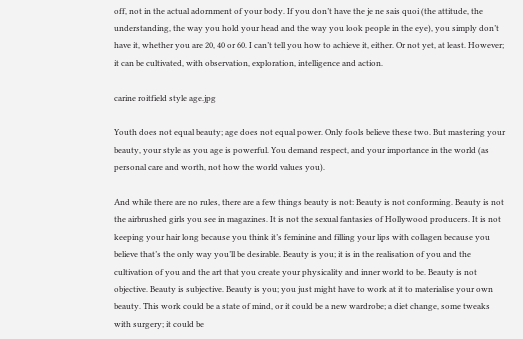off, not in the actual adornment of your body. If you don’t have the je ne sais quoi (the attitude, the understanding, the way you hold your head and the way you look people in the eye), you simply don’t have it, whether you are 20, 40 or 60. I can’t tell you how to achieve it, either. Or not yet, at least. However; it can be cultivated, with observation, exploration, intelligence and action.

carine roitfield style age.jpg

Youth does not equal beauty; age does not equal power. Only fools believe these two. But mastering your beauty, your style as you age is powerful. You demand respect, and your importance in the world (as personal care and worth, not how the world values you).

And while there are no rules, there are a few things beauty is not: Beauty is not conforming. Beauty is not the airbrushed girls you see in magazines. It is not the sexual fantasies of Hollywood producers. It is not keeping your hair long because you think it’s feminine and filling your lips with collagen because you believe that’s the only way you’ll be desirable. Beauty is you; it is in the realisation of you and the cultivation of you and the art that you create your physicality and inner world to be. Beauty is not objective. Beauty is subjective. Beauty is you; you just might have to work at it to materialise your own beauty. This work could be a state of mind, or it could be a new wardrobe; a diet change, some tweaks with surgery; it could be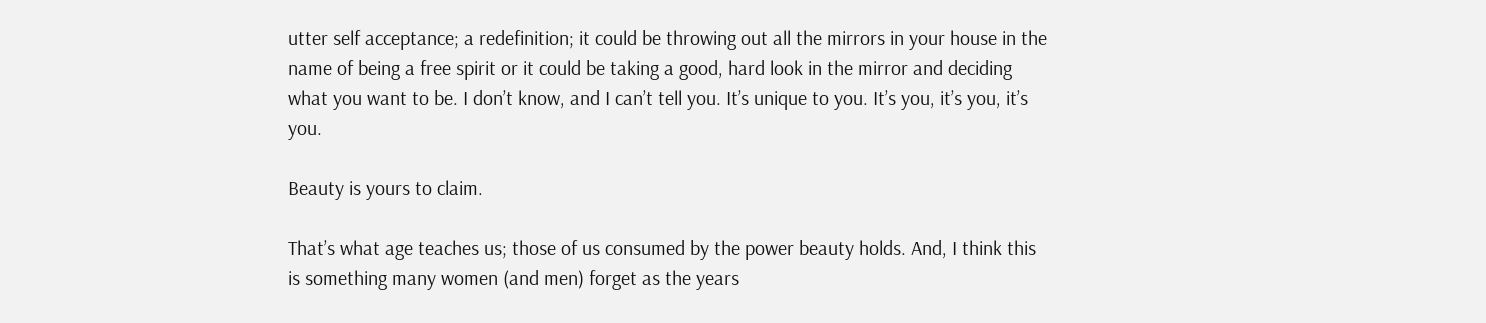utter self acceptance; a redefinition; it could be throwing out all the mirrors in your house in the name of being a free spirit or it could be taking a good, hard look in the mirror and deciding what you want to be. I don’t know, and I can’t tell you. It’s unique to you. It’s you, it’s you, it’s you.

Beauty is yours to claim.

That’s what age teaches us; those of us consumed by the power beauty holds. And, I think this is something many women (and men) forget as the years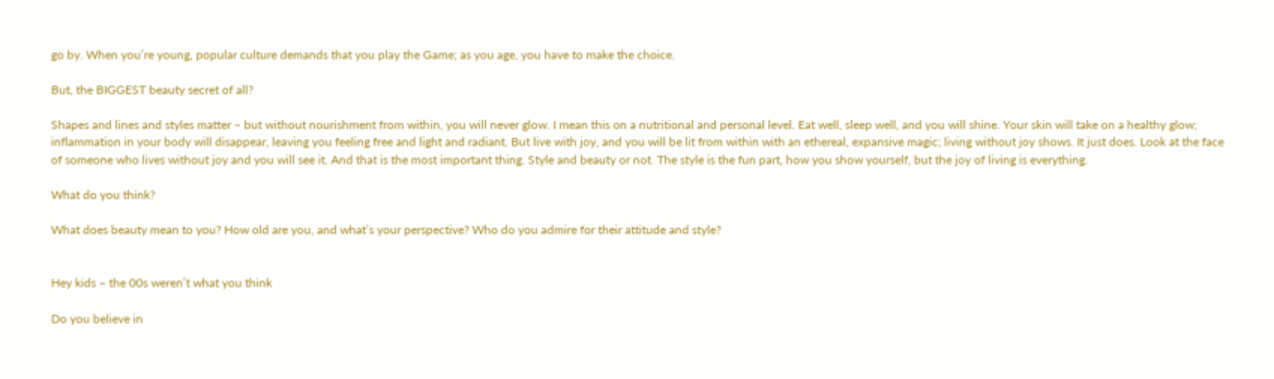go by. When you’re young, popular culture demands that you play the Game; as you age, you have to make the choice.

But, the BIGGEST beauty secret of all?

Shapes and lines and styles matter – but without nourishment from within, you will never glow. I mean this on a nutritional and personal level. Eat well, sleep well, and you will shine. Your skin will take on a healthy glow; inflammation in your body will disappear, leaving you feeling free and light and radiant. But live with joy, and you will be lit from within with an ethereal, expansive magic; living without joy shows. It just does. Look at the face of someone who lives without joy and you will see it. And that is the most important thing. Style and beauty or not. The style is the fun part, how you show yourself, but the joy of living is everything.

What do you think?

What does beauty mean to you? How old are you, and what’s your perspective? Who do you admire for their attitude and style?


Hey kids – the 00s weren’t what you think

Do you believe in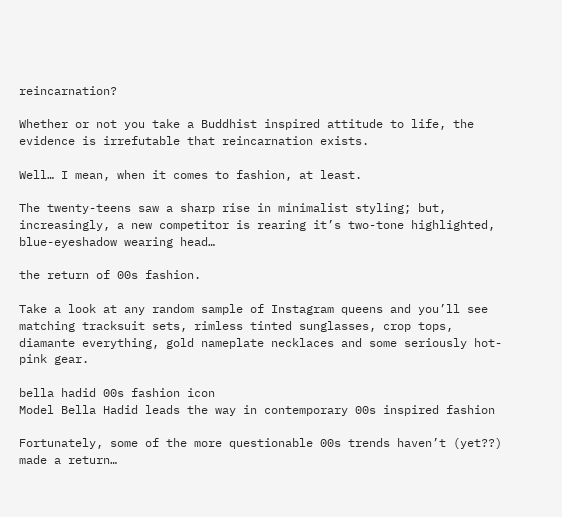reincarnation?

Whether or not you take a Buddhist inspired attitude to life, the evidence is irrefutable that reincarnation exists.

Well… I mean, when it comes to fashion, at least.

The twenty-teens saw a sharp rise in minimalist styling; but, increasingly, a new competitor is rearing it’s two-tone highlighted, blue-eyeshadow wearing head…

the return of 00s fashion.

Take a look at any random sample of Instagram queens and you’ll see matching tracksuit sets, rimless tinted sunglasses, crop tops, diamante everything, gold nameplate necklaces and some seriously hot-pink gear.

bella hadid 00s fashion icon
Model Bella Hadid leads the way in contemporary 00s inspired fashion

Fortunately, some of the more questionable 00s trends haven’t (yet??) made a return…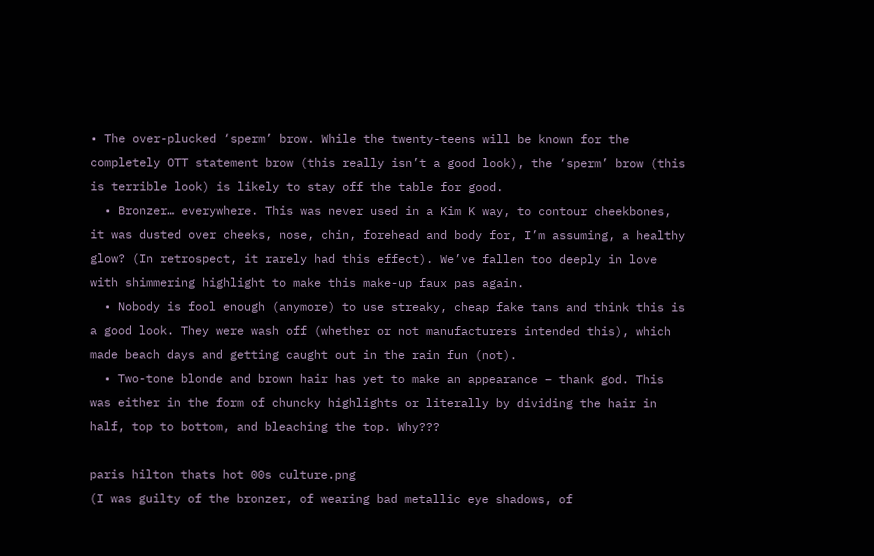• The over-plucked ‘sperm’ brow. While the twenty-teens will be known for the completely OTT statement brow (this really isn’t a good look), the ‘sperm’ brow (this is terrible look) is likely to stay off the table for good.
  • Bronzer… everywhere. This was never used in a Kim K way, to contour cheekbones, it was dusted over cheeks, nose, chin, forehead and body for, I’m assuming, a healthy glow? (In retrospect, it rarely had this effect). We’ve fallen too deeply in love with shimmering highlight to make this make-up faux pas again.
  • Nobody is fool enough (anymore) to use streaky, cheap fake tans and think this is a good look. They were wash off (whether or not manufacturers intended this), which made beach days and getting caught out in the rain fun (not).
  • Two-tone blonde and brown hair has yet to make an appearance – thank god. This was either in the form of chuncky highlights or literally by dividing the hair in half, top to bottom, and bleaching the top. Why???

paris hilton thats hot 00s culture.png
(I was guilty of the bronzer, of wearing bad metallic eye shadows, of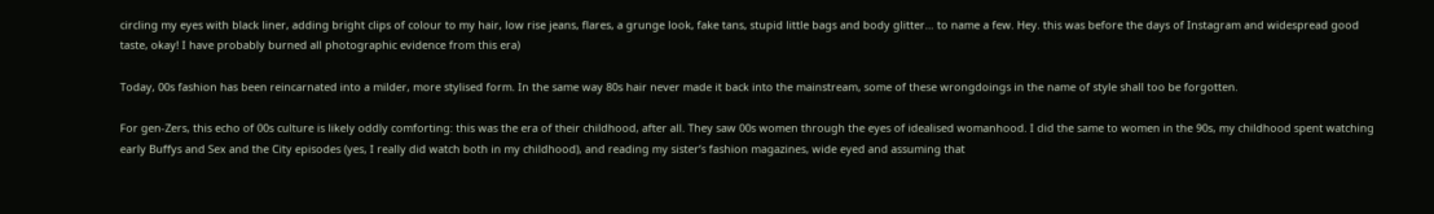circling my eyes with black liner, adding bright clips of colour to my hair, low rise jeans, flares, a grunge look, fake tans, stupid little bags and body glitter… to name a few. Hey. this was before the days of Instagram and widespread good taste, okay! I have probably burned all photographic evidence from this era)

Today, 00s fashion has been reincarnated into a milder, more stylised form. In the same way 80s hair never made it back into the mainstream, some of these wrongdoings in the name of style shall too be forgotten.

For gen-Zers, this echo of 00s culture is likely oddly comforting: this was the era of their childhood, after all. They saw 00s women through the eyes of idealised womanhood. I did the same to women in the 90s, my childhood spent watching early Buffys and Sex and the City episodes (yes, I really did watch both in my childhood), and reading my sister’s fashion magazines, wide eyed and assuming that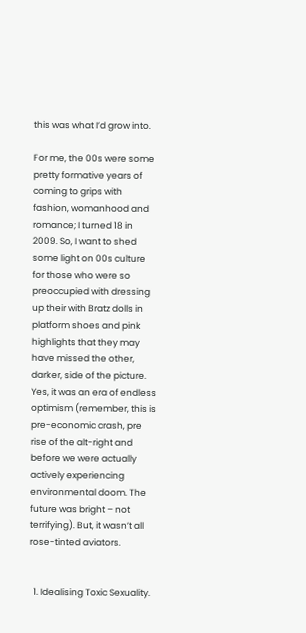this was what I’d grow into.

For me, the 00s were some pretty formative years of coming to grips with fashion, womanhood and romance; I turned 18 in 2009. So, I want to shed some light on 00s culture for those who were so preoccupied with dressing up their with Bratz dolls in platform shoes and pink highlights that they may have missed the other, darker, side of the picture. Yes, it was an era of endless optimism (remember, this is pre-economic crash, pre rise of the alt-right and before we were actually actively experiencing environmental doom. The future was bright – not terrifying). But, it wasn’t all rose-tinted aviators.


  1. Idealising Toxic Sexuality.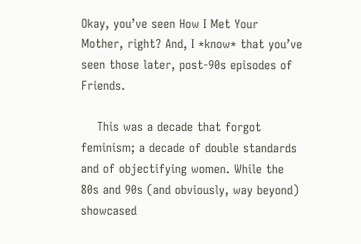Okay, you’ve seen How I Met Your Mother, right? And, I *know* that you’ve seen those later, post-90s episodes of Friends.

    This was a decade that forgot feminism; a decade of double standards and of objectifying women. While the 80s and 90s (and obviously, way beyond) showcased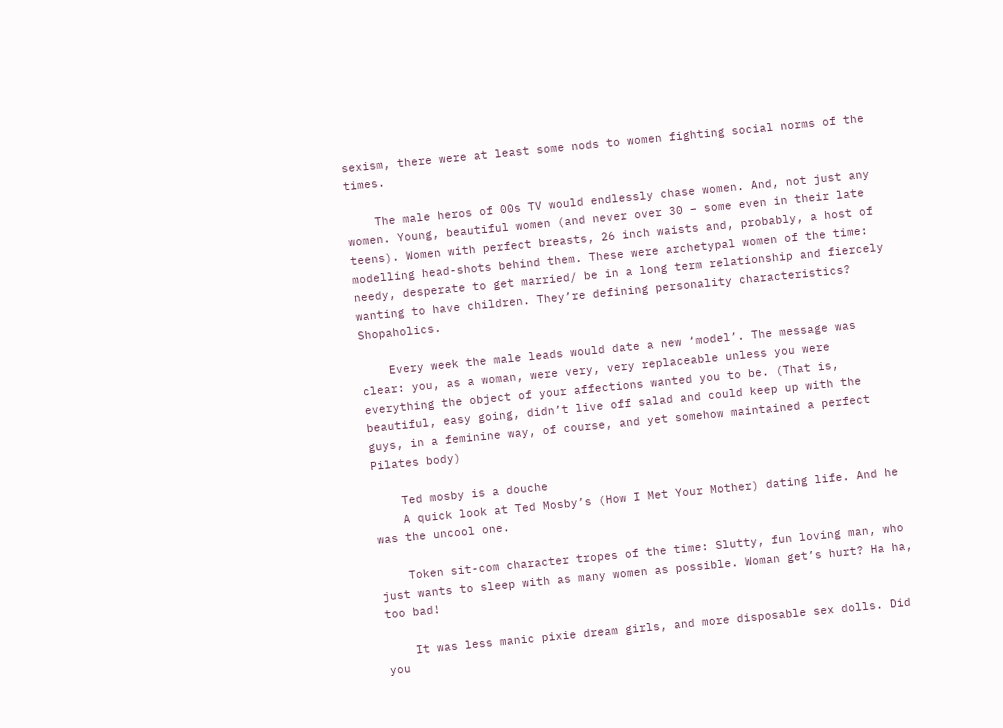sexism, there were at least some nods to women fighting social norms of the times.

    The male heros of 00s TV would endlessly chase women. And, not just any women. Young, beautiful women (and never over 30 – some even in their late teens). Women with perfect breasts, 26 inch waists and, probably, a host of modelling head-shots behind them. These were archetypal women of the time: needy, desperate to get married/ be in a long term relationship and fiercely wanting to have children. They’re defining personality characteristics? Shopaholics.

    Every week the male leads would date a new ‘model’. The message was clear: you, as a woman, were very, very replaceable unless you were everything the object of your affections wanted you to be. (That is, beautiful, easy going, didn’t live off salad and could keep up with the guys, in a feminine way, of course, and yet somehow maintained a perfect Pilates body)

    Ted mosby is a douche
    A quick look at Ted Mosby’s (How I Met Your Mother) dating life. And he was the uncool one.

    Token sit-com character tropes of the time: Slutty, fun loving man, who just wants to sleep with as many women as possible. Woman get’s hurt? Ha ha, too bad!

    It was less manic pixie dream girls, and more disposable sex dolls. Did you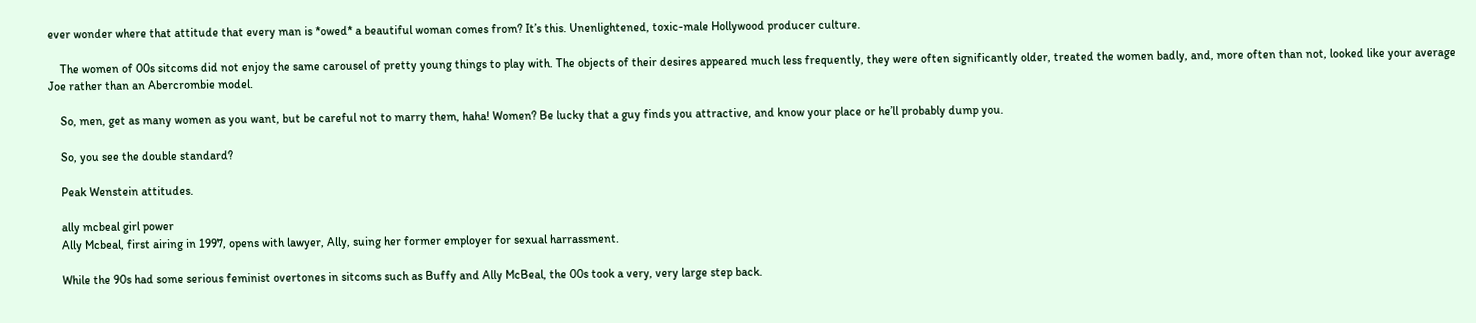ever wonder where that attitude that every man is *owed* a beautiful woman comes from? It’s this. Unenlightened, toxic-male Hollywood producer culture.

    The women of 00s sitcoms did not enjoy the same carousel of pretty young things to play with. The objects of their desires appeared much less frequently, they were often significantly older, treated the women badly, and, more often than not, looked like your average Joe rather than an Abercrombie model.

    So, men, get as many women as you want, but be careful not to marry them, haha! Women? Be lucky that a guy finds you attractive, and know your place or he’ll probably dump you.

    So, you see the double standard?

    Peak Wenstein attitudes.

    ally mcbeal girl power
    Ally Mcbeal, first airing in 1997, opens with lawyer, Ally, suing her former employer for sexual harrassment.

    While the 90s had some serious feminist overtones in sitcoms such as Buffy and Ally McBeal, the 00s took a very, very large step back.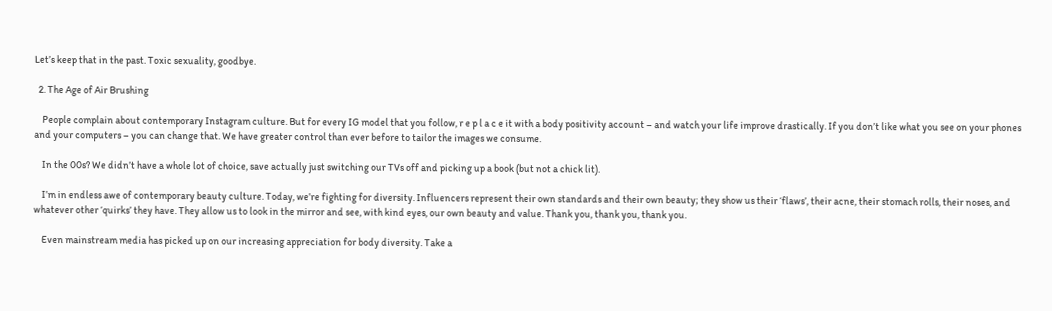Let’s keep that in the past. Toxic sexuality, goodbye.

  2. The Age of Air Brushing

    People complain about contemporary Instagram culture. But for every IG model that you follow, r e p l a c e it with a body positivity account – and watch your life improve drastically. If you don’t like what you see on your phones and your computers – you can change that. We have greater control than ever before to tailor the images we consume.

    In the 00s? We didn’t have a whole lot of choice, save actually just switching our TVs off and picking up a book (but not a chick lit).

    I’m in endless awe of contemporary beauty culture. Today, we’re fighting for diversity. Influencers represent their own standards and their own beauty; they show us their ‘flaws’, their acne, their stomach rolls, their noses, and whatever other ‘quirks’ they have. They allow us to look in the mirror and see, with kind eyes, our own beauty and value. Thank you, thank you, thank you.

    Even mainstream media has picked up on our increasing appreciation for body diversity. Take a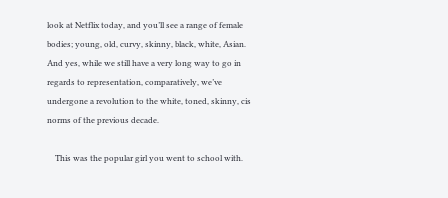look at Netflix today, and you’ll see a range of female bodies; young, old, curvy, skinny, black, white, Asian. And yes, while we still have a very long way to go in regards to representation, comparatively, we’ve undergone a revolution to the white, toned, skinny, cis norms of the previous decade.

    This was the popular girl you went to school with.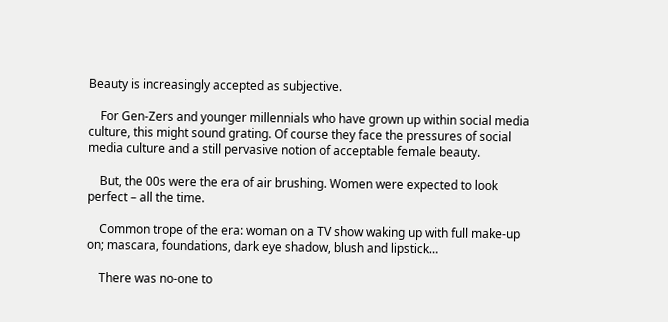Beauty is increasingly accepted as subjective.

    For Gen-Zers and younger millennials who have grown up within social media culture, this might sound grating. Of course they face the pressures of social media culture and a still pervasive notion of acceptable female beauty.

    But, the 00s were the era of air brushing. Women were expected to look perfect – all the time.

    Common trope of the era: woman on a TV show waking up with full make-up on; mascara, foundations, dark eye shadow, blush and lipstick…

    There was no-one to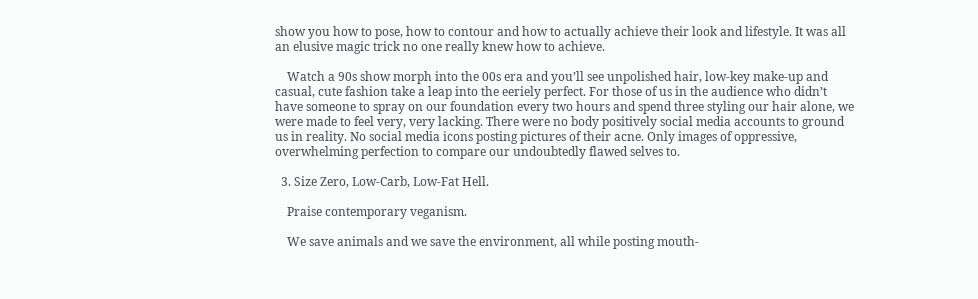show you how to pose, how to contour and how to actually achieve their look and lifestyle. It was all an elusive magic trick no one really knew how to achieve.

    Watch a 90s show morph into the 00s era and you’ll see unpolished hair, low-key make-up and casual, cute fashion take a leap into the eeriely perfect. For those of us in the audience who didn’t have someone to spray on our foundation every two hours and spend three styling our hair alone, we were made to feel very, very lacking. There were no body positively social media accounts to ground us in reality. No social media icons posting pictures of their acne. Only images of oppressive, overwhelming perfection to compare our undoubtedly flawed selves to.

  3. Size Zero, Low-Carb, Low-Fat Hell.

    Praise contemporary veganism.

    We save animals and we save the environment, all while posting mouth-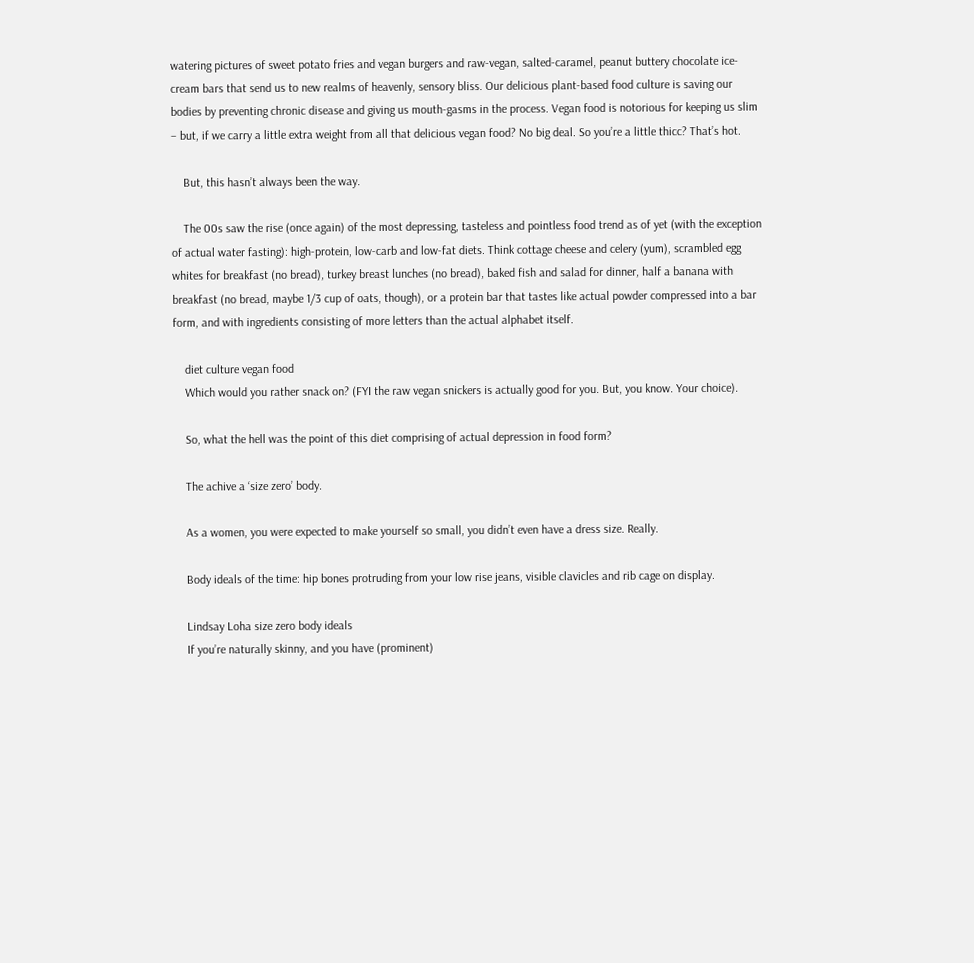watering pictures of sweet potato fries and vegan burgers and raw-vegan, salted-caramel, peanut buttery chocolate ice-cream bars that send us to new realms of heavenly, sensory bliss. Our delicious plant-based food culture is saving our bodies by preventing chronic disease and giving us mouth-gasms in the process. Vegan food is notorious for keeping us slim – but, if we carry a little extra weight from all that delicious vegan food? No big deal. So you’re a little thicc? That’s hot.

    But, this hasn’t always been the way.

    The 00s saw the rise (once again) of the most depressing, tasteless and pointless food trend as of yet (with the exception of actual water fasting): high-protein, low-carb and low-fat diets. Think cottage cheese and celery (yum), scrambled egg whites for breakfast (no bread), turkey breast lunches (no bread), baked fish and salad for dinner, half a banana with breakfast (no bread, maybe 1/3 cup of oats, though), or a protein bar that tastes like actual powder compressed into a bar form, and with ingredients consisting of more letters than the actual alphabet itself.

    diet culture vegan food
    Which would you rather snack on? (FYI the raw vegan snickers is actually good for you. But, you know. Your choice).

    So, what the hell was the point of this diet comprising of actual depression in food form?

    The achive a ‘size zero’ body.

    As a women, you were expected to make yourself so small, you didn’t even have a dress size. Really.

    Body ideals of the time: hip bones protruding from your low rise jeans, visible clavicles and rib cage on display.

    Lindsay Loha size zero body ideals
    If you’re naturally skinny, and you have (prominent)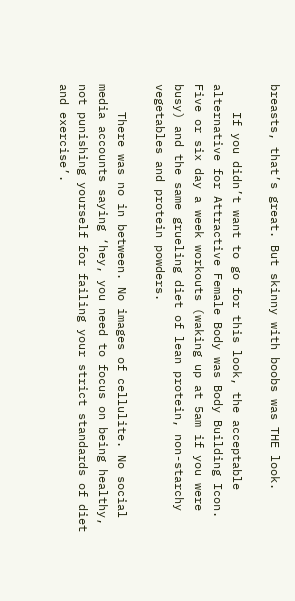breasts, that’s great. But skinny with boobs was THE look.

    If you didn’t want to go for this look, the acceptable alternative for Attractive Female Body was Body Building Icon. Five or six day a week workouts (waking up at 5am if you were busy) and the same grueling diet of lean protein, non-starchy vegetables and protein powders.

    There was no in between. No images of cellulite. No social media accounts saying ‘hey, you need to focus on being healthy, not punishing yourself for failing your strict standards of diet and exercise’.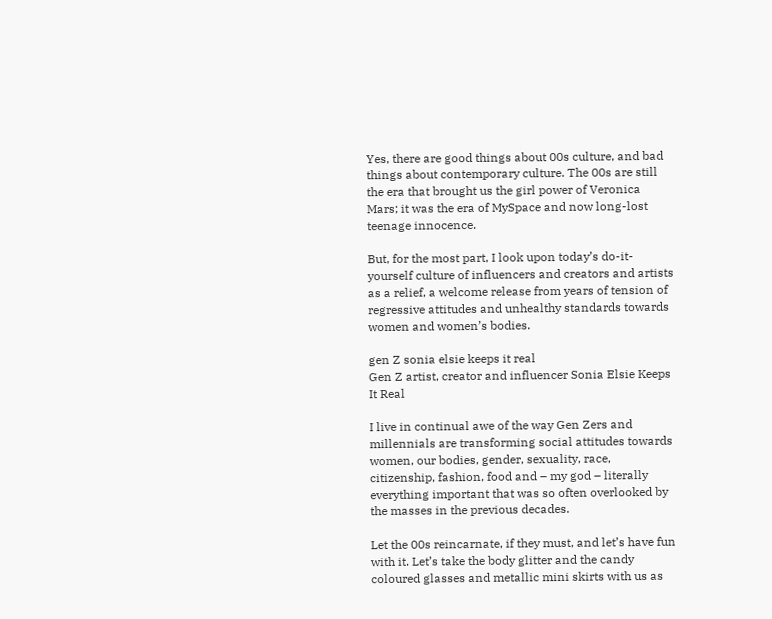Yes, there are good things about 00s culture, and bad things about contemporary culture. The 00s are still the era that brought us the girl power of Veronica Mars; it was the era of MySpace and now long-lost teenage innocence.

But, for the most part, I look upon today’s do-it-yourself culture of influencers and creators and artists as a relief, a welcome release from years of tension of regressive attitudes and unhealthy standards towards women and women’s bodies.

gen Z sonia elsie keeps it real
Gen Z artist, creator and influencer Sonia Elsie Keeps It Real

I live in continual awe of the way Gen Zers and millennials are transforming social attitudes towards women, our bodies, gender, sexuality, race, citizenship, fashion, food and – my god – literally everything important that was so often overlooked by the masses in the previous decades.

Let the 00s reincarnate, if they must, and let’s have fun with it. Let’s take the body glitter and the candy coloured glasses and metallic mini skirts with us as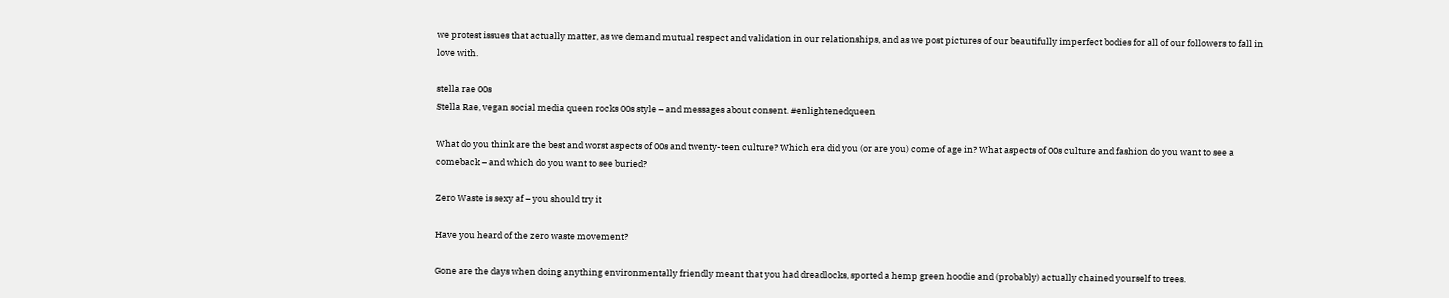we protest issues that actually matter, as we demand mutual respect and validation in our relationships, and as we post pictures of our beautifully imperfect bodies for all of our followers to fall in love with.

stella rae 00s
Stella Rae, vegan social media queen rocks 00s style – and messages about consent. #enlightenedqueen

What do you think are the best and worst aspects of 00s and twenty-teen culture? Which era did you (or are you) come of age in? What aspects of 00s culture and fashion do you want to see a comeback – and which do you want to see buried?

Zero Waste is sexy af – you should try it

Have you heard of the zero waste movement?

Gone are the days when doing anything environmentally friendly meant that you had dreadlocks, sported a hemp green hoodie and (probably) actually chained yourself to trees.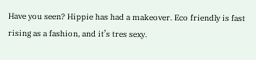Have you seen? Hippie has had a makeover. Eco friendly is fast rising as a fashion, and it’s tres sexy.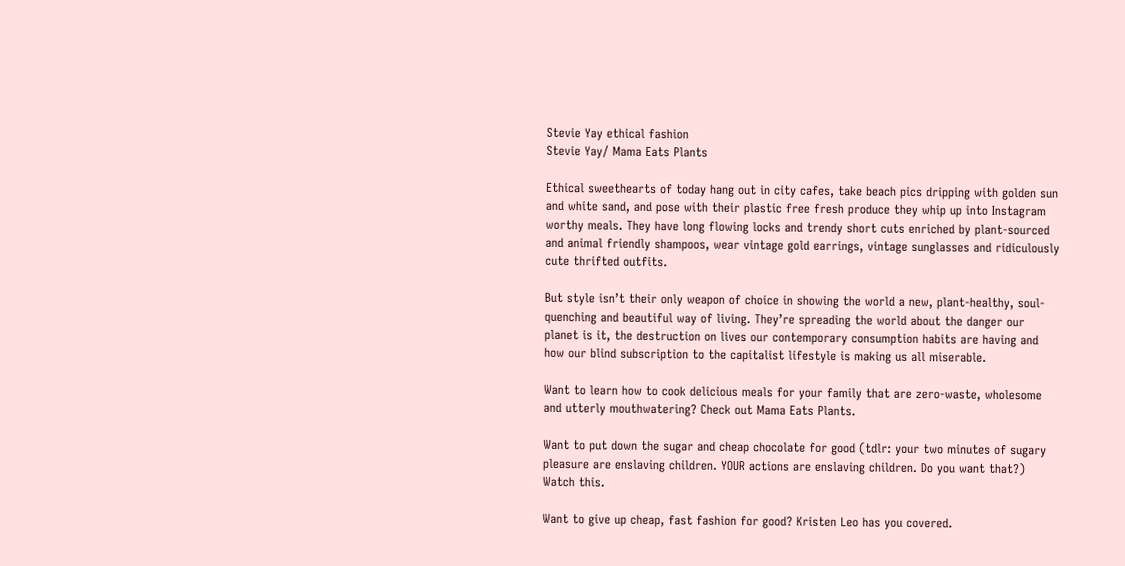Stevie Yay ethical fashion
Stevie Yay/ Mama Eats Plants

Ethical sweethearts of today hang out in city cafes, take beach pics dripping with golden sun and white sand, and pose with their plastic free fresh produce they whip up into Instagram worthy meals. They have long flowing locks and trendy short cuts enriched by plant-sourced and animal friendly shampoos, wear vintage gold earrings, vintage sunglasses and ridiculously cute thrifted outfits.

But style isn’t their only weapon of choice in showing the world a new, plant-healthy, soul-quenching and beautiful way of living. They’re spreading the world about the danger our planet is it, the destruction on lives our contemporary consumption habits are having and how our blind subscription to the capitalist lifestyle is making us all miserable.

Want to learn how to cook delicious meals for your family that are zero-waste, wholesome and utterly mouthwatering? Check out Mama Eats Plants.

Want to put down the sugar and cheap chocolate for good (tdlr: your two minutes of sugary pleasure are enslaving children. YOUR actions are enslaving children. Do you want that?) Watch this.

Want to give up cheap, fast fashion for good? Kristen Leo has you covered.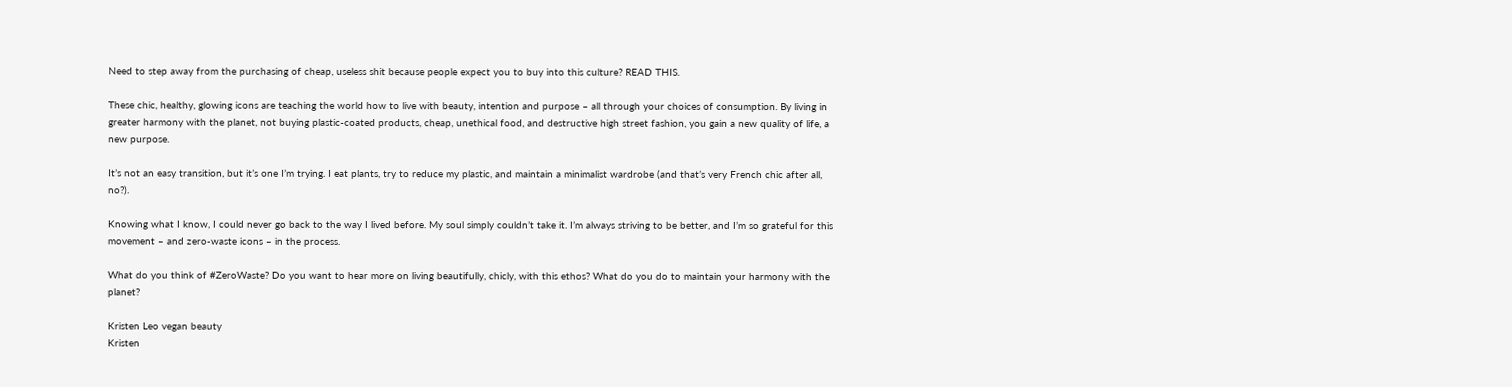Need to step away from the purchasing of cheap, useless shit because people expect you to buy into this culture? READ THIS.

These chic, healthy, glowing icons are teaching the world how to live with beauty, intention and purpose – all through your choices of consumption. By living in greater harmony with the planet, not buying plastic-coated products, cheap, unethical food, and destructive high street fashion, you gain a new quality of life, a new purpose.

It’s not an easy transition, but it’s one I’m trying. I eat plants, try to reduce my plastic, and maintain a minimalist wardrobe (and that’s very French chic after all, no?).

Knowing what I know, I could never go back to the way I lived before. My soul simply couldn’t take it. I’m always striving to be better, and I’m so grateful for this movement – and zero-waste icons – in the process.

What do you think of #ZeroWaste? Do you want to hear more on living beautifully, chicly, with this ethos? What do you do to maintain your harmony with the planet?

Kristen Leo vegan beauty
Kristen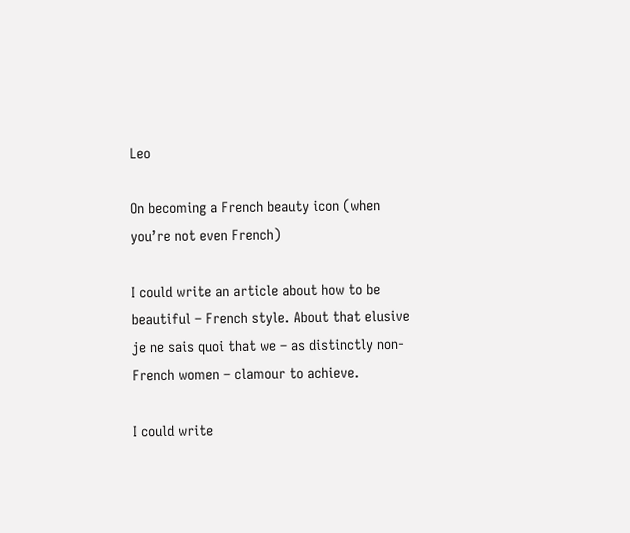Leo

On becoming a French beauty icon (when you’re not even French)

I could write an article about how to be beautiful – French style. About that elusive je ne sais quoi that we – as distinctly non-French women – clamour to achieve.

I could write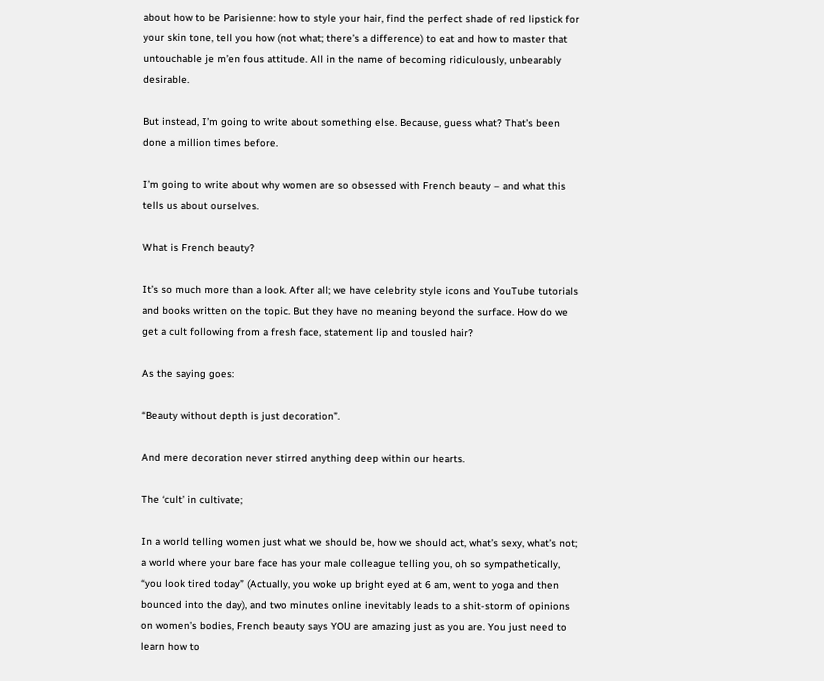about how to be Parisienne: how to style your hair, find the perfect shade of red lipstick for your skin tone, tell you how (not what; there’s a difference) to eat and how to master that untouchable je m’en fous attitude. All in the name of becoming ridiculously, unbearably desirable.

But instead, I’m going to write about something else. Because, guess what? That’s been done a million times before.

I’m going to write about why women are so obsessed with French beauty – and what this tells us about ourselves.

What is French beauty?

It’s so much more than a look. After all; we have celebrity style icons and YouTube tutorials and books written on the topic. But they have no meaning beyond the surface. How do we get a cult following from a fresh face, statement lip and tousled hair?

As the saying goes:

“Beauty without depth is just decoration”.

And mere decoration never stirred anything deep within our hearts.

The ‘cult’ in cultivate;

In a world telling women just what we should be, how we should act, what’s sexy, what’s not; a world where your bare face has your male colleague telling you, oh so sympathetically, “you look tired today” (Actually, you woke up bright eyed at 6 am, went to yoga and then bounced into the day), and two minutes online inevitably leads to a shit-storm of opinions on women’s bodies, French beauty says YOU are amazing just as you are. You just need to learn how to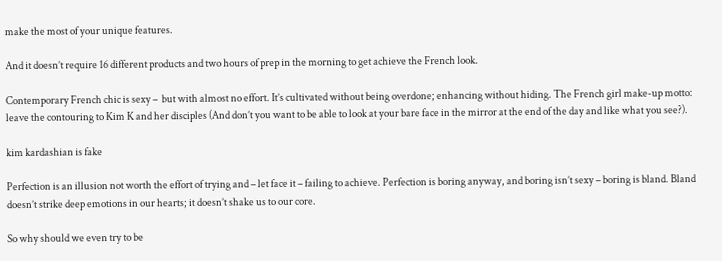make the most of your unique features.

And it doesn’t require 16 different products and two hours of prep in the morning to get achieve the French look.

Contemporary French chic is sexy –  but with almost no effort. It’s cultivated without being overdone; enhancing without hiding. The French girl make-up motto: leave the contouring to Kim K and her disciples (And don’t you want to be able to look at your bare face in the mirror at the end of the day and like what you see?).

kim kardashian is fake

Perfection is an illusion not worth the effort of trying and – let face it – failing to achieve. Perfection is boring anyway, and boring isn’t sexy – boring is bland. Bland doesn’t strike deep emotions in our hearts; it doesn’t shake us to our core.

So why should we even try to be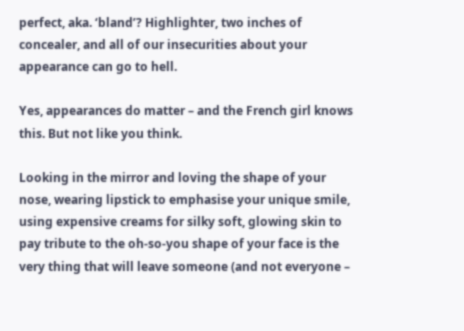perfect, aka. ‘bland’? Highlighter, two inches of concealer, and all of our insecurities about your appearance can go to hell.

Yes, appearances do matter – and the French girl knows this. But not like you think.

Looking in the mirror and loving the shape of your nose, wearing lipstick to emphasise your unique smile, using expensive creams for silky soft, glowing skin to pay tribute to the oh-so-you shape of your face is the very thing that will leave someone (and not everyone –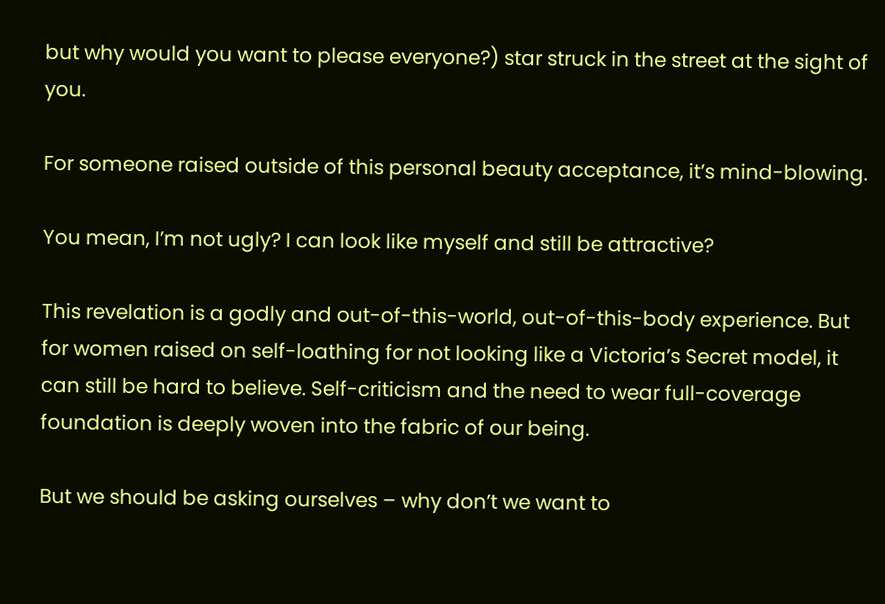but why would you want to please everyone?) star struck in the street at the sight of you.

For someone raised outside of this personal beauty acceptance, it’s mind-blowing.

You mean, I’m not ugly? I can look like myself and still be attractive?

This revelation is a godly and out-of-this-world, out-of-this-body experience. But for women raised on self-loathing for not looking like a Victoria’s Secret model, it can still be hard to believe. Self-criticism and the need to wear full-coverage foundation is deeply woven into the fabric of our being.

But we should be asking ourselves – why don’t we want to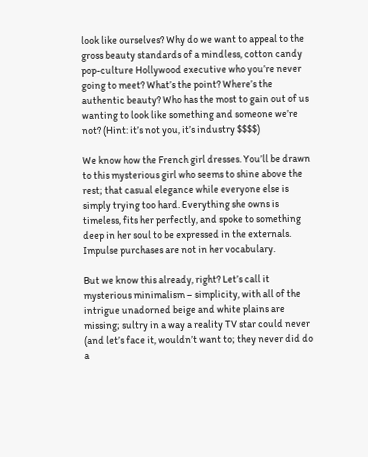look like ourselves? Why do we want to appeal to the gross beauty standards of a mindless, cotton candy pop-culture Hollywood executive who you’re never going to meet? What’s the point? Where’s the authentic beauty? Who has the most to gain out of us wanting to look like something and someone we’re not? (Hint: it’s not you, it’s industry $$$$)

We know how the French girl dresses. You’ll be drawn to this mysterious girl who seems to shine above the rest; that casual elegance while everyone else is simply trying too hard. Everything she owns is timeless, fits her perfectly, and spoke to something deep in her soul to be expressed in the externals. Impulse purchases are not in her vocabulary.

But we know this already, right? Let’s call it mysterious minimalism – simplicity, with all of the intrigue unadorned beige and white plains are missing; sultry in a way a reality TV star could never (and let’s face it, wouldn’t want to; they never did do a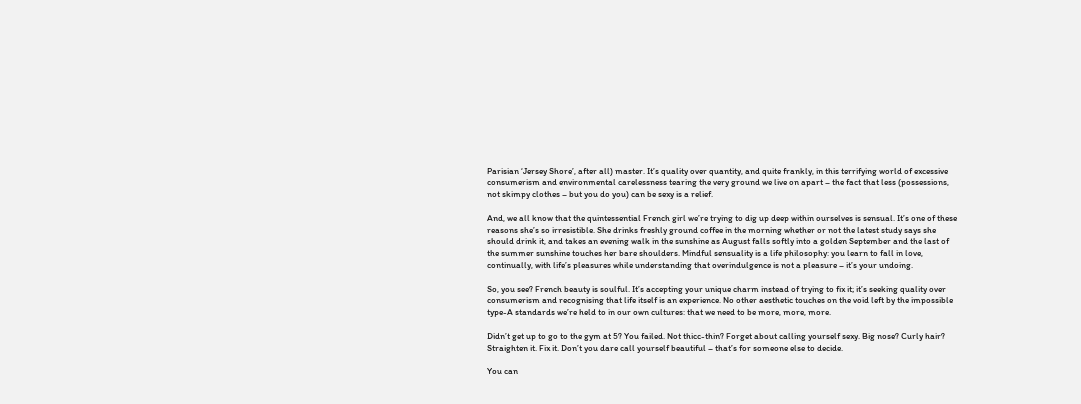Parisian ‘Jersey Shore’, after all) master. It’s quality over quantity, and quite frankly, in this terrifying world of excessive consumerism and environmental carelessness tearing the very ground we live on apart – the fact that less (possessions, not skimpy clothes – but you do you) can be sexy is a relief.

And, we all know that the quintessential French girl we’re trying to dig up deep within ourselves is sensual. It’s one of these reasons she’s so irresistible. She drinks freshly ground coffee in the morning whether or not the latest study says she should drink it, and takes an evening walk in the sunshine as August falls softly into a golden September and the last of the summer sunshine touches her bare shoulders. Mindful sensuality is a life philosophy: you learn to fall in love, continually, with life’s pleasures while understanding that overindulgence is not a pleasure – it’s your undoing.

So, you see? French beauty is soulful. It’s accepting your unique charm instead of trying to fix it; it’s seeking quality over consumerism and recognising that life itself is an experience. No other aesthetic touches on the void left by the impossible type-A standards we’re held to in our own cultures: that we need to be more, more, more.

Didn’t get up to go to the gym at 5? You failed. Not thicc-thin? Forget about calling yourself sexy. Big nose? Curly hair? Straighten it. Fix it. Don’t you dare call yourself beautiful – that’s for someone else to decide.

You can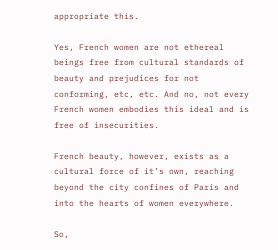appropriate this.

Yes, French women are not ethereal beings free from cultural standards of beauty and prejudices for not conforming, etc, etc. And no, not every French women embodies this ideal and is free of insecurities.

French beauty, however, exists as a cultural force of it’s own, reaching beyond the city confines of Paris and into the hearts of women everywhere.

So,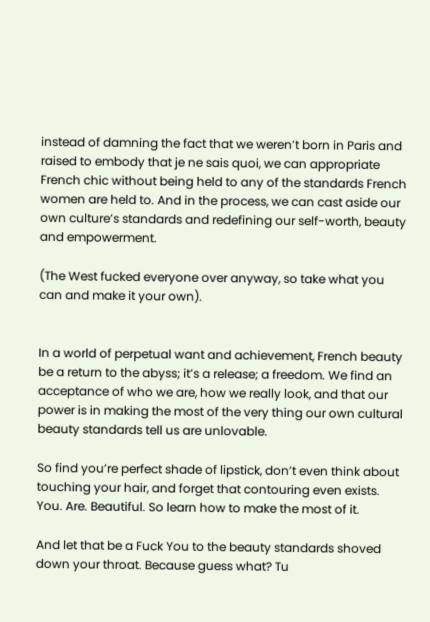instead of damning the fact that we weren’t born in Paris and raised to embody that je ne sais quoi, we can appropriate French chic without being held to any of the standards French women are held to. And in the process, we can cast aside our own culture’s standards and redefining our self-worth, beauty and empowerment.

(The West fucked everyone over anyway, so take what you can and make it your own).


In a world of perpetual want and achievement, French beauty be a return to the abyss; it’s a release; a freedom. We find an acceptance of who we are, how we really look, and that our power is in making the most of the very thing our own cultural beauty standards tell us are unlovable.

So find you’re perfect shade of lipstick, don’t even think about touching your hair, and forget that contouring even exists. You. Are. Beautiful. So learn how to make the most of it.

And let that be a Fuck You to the beauty standards shoved down your throat. Because guess what? Tu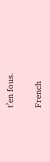t’en fous.

French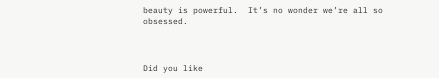beauty is powerful.  It’s no wonder we’re all so obsessed.



Did you like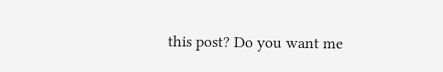this post? Do you want me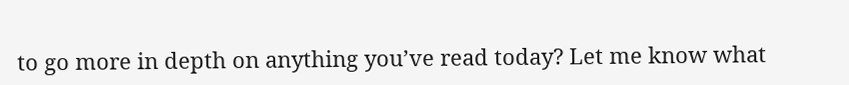to go more in depth on anything you’ve read today? Let me know what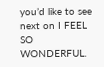you’d like to see next on I FEEL SO WONDERFUL.